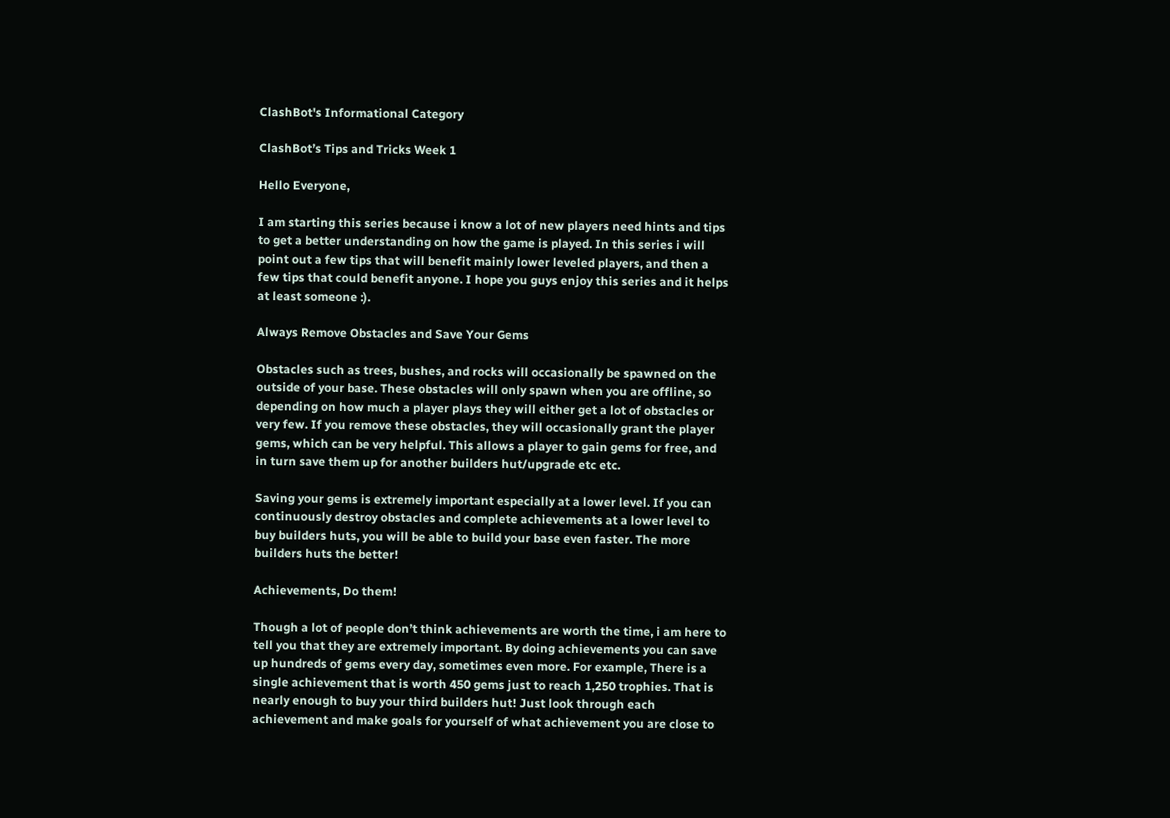ClashBot's Informational Category

ClashBot’s Tips and Tricks Week 1

Hello Everyone,

I am starting this series because i know a lot of new players need hints and tips to get a better understanding on how the game is played. In this series i will point out a few tips that will benefit mainly lower leveled players, and then a few tips that could benefit anyone. I hope you guys enjoy this series and it helps at least someone :).

Always Remove Obstacles and Save Your Gems

Obstacles such as trees, bushes, and rocks will occasionally be spawned on the outside of your base. These obstacles will only spawn when you are offline, so depending on how much a player plays they will either get a lot of obstacles or very few. If you remove these obstacles, they will occasionally grant the player gems, which can be very helpful. This allows a player to gain gems for free, and in turn save them up for another builders hut/upgrade etc etc.

Saving your gems is extremely important especially at a lower level. If you can continuously destroy obstacles and complete achievements at a lower level to buy builders huts, you will be able to build your base even faster. The more builders huts the better!

Achievements, Do them!

Though a lot of people don’t think achievements are worth the time, i am here to tell you that they are extremely important. By doing achievements you can save up hundreds of gems every day, sometimes even more. For example, There is a single achievement that is worth 450 gems just to reach 1,250 trophies. That is nearly enough to buy your third builders hut! Just look through each achievement and make goals for yourself of what achievement you are close to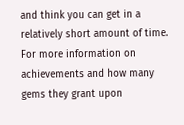and think you can get in a relatively short amount of time. For more information on achievements and how many gems they grant upon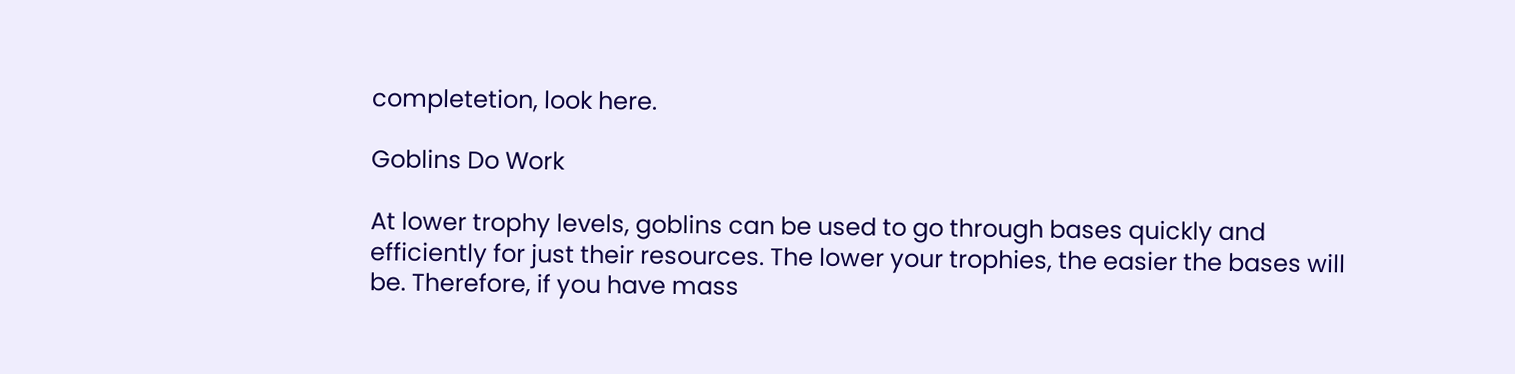completetion, look here.

Goblins Do Work

At lower trophy levels, goblins can be used to go through bases quickly and efficiently for just their resources. The lower your trophies, the easier the bases will be. Therefore, if you have mass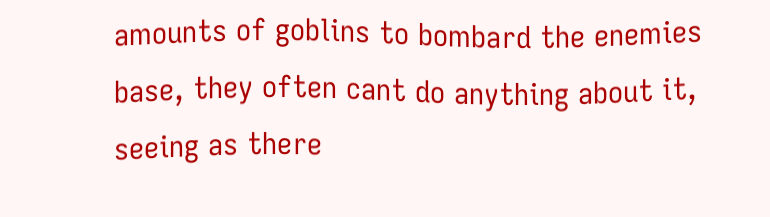amounts of goblins to bombard the enemies base, they often cant do anything about it, seeing as there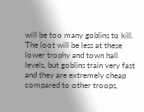will be too many goblins to kill. The loot will be less at these lower trophy and town hall levels, but goblins train very fast and they are extremely cheap compared to other troops,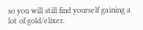so you will still find yourself gaining a lot of gold/elixer.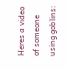Heres a video of someone using goblins: